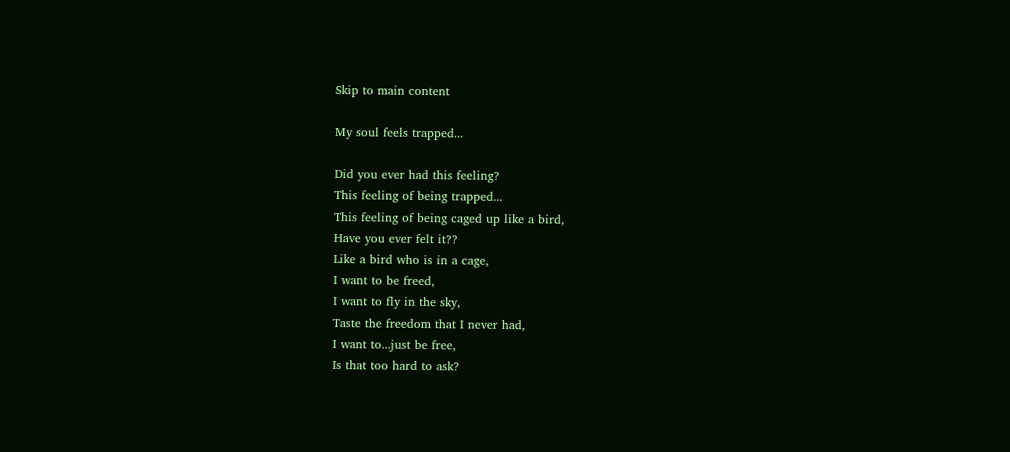Skip to main content

My soul feels trapped...

Did you ever had this feeling?
This feeling of being trapped...
This feeling of being caged up like a bird,
Have you ever felt it??
Like a bird who is in a cage,
I want to be freed,
I want to fly in the sky,
Taste the freedom that I never had,
I want to...just be free,
Is that too hard to ask?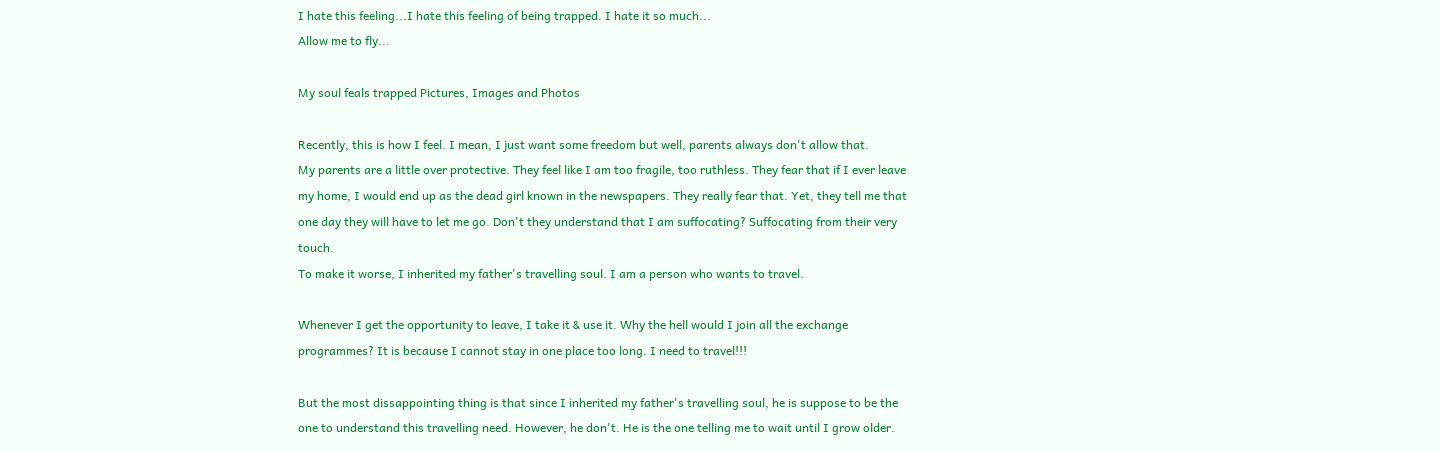I hate this feeling...I hate this feeling of being trapped. I hate it so much...
Allow me to fly...

My soul feals trapped Pictures, Images and Photos

Recently, this is how I feel. I mean, I just want some freedom but well, parents always don't allow that.
My parents are a little over protective. They feel like I am too fragile, too ruthless. They fear that if I ever leave my home, I would end up as the dead girl known in the newspapers. They really fear that. Yet, they tell me that one day they will have to let me go. Don't they understand that I am suffocating? Suffocating from their very touch.
To make it worse, I inherited my father's travelling soul. I am a person who wants to travel.

Whenever I get the opportunity to leave, I take it & use it. Why the hell would I join all the exchange programmes? It is because I cannot stay in one place too long. I need to travel!!!

But the most dissappointing thing is that since I inherited my father's travelling soul, he is suppose to be the one to understand this travelling need. However, he don't. He is the one telling me to wait until I grow older.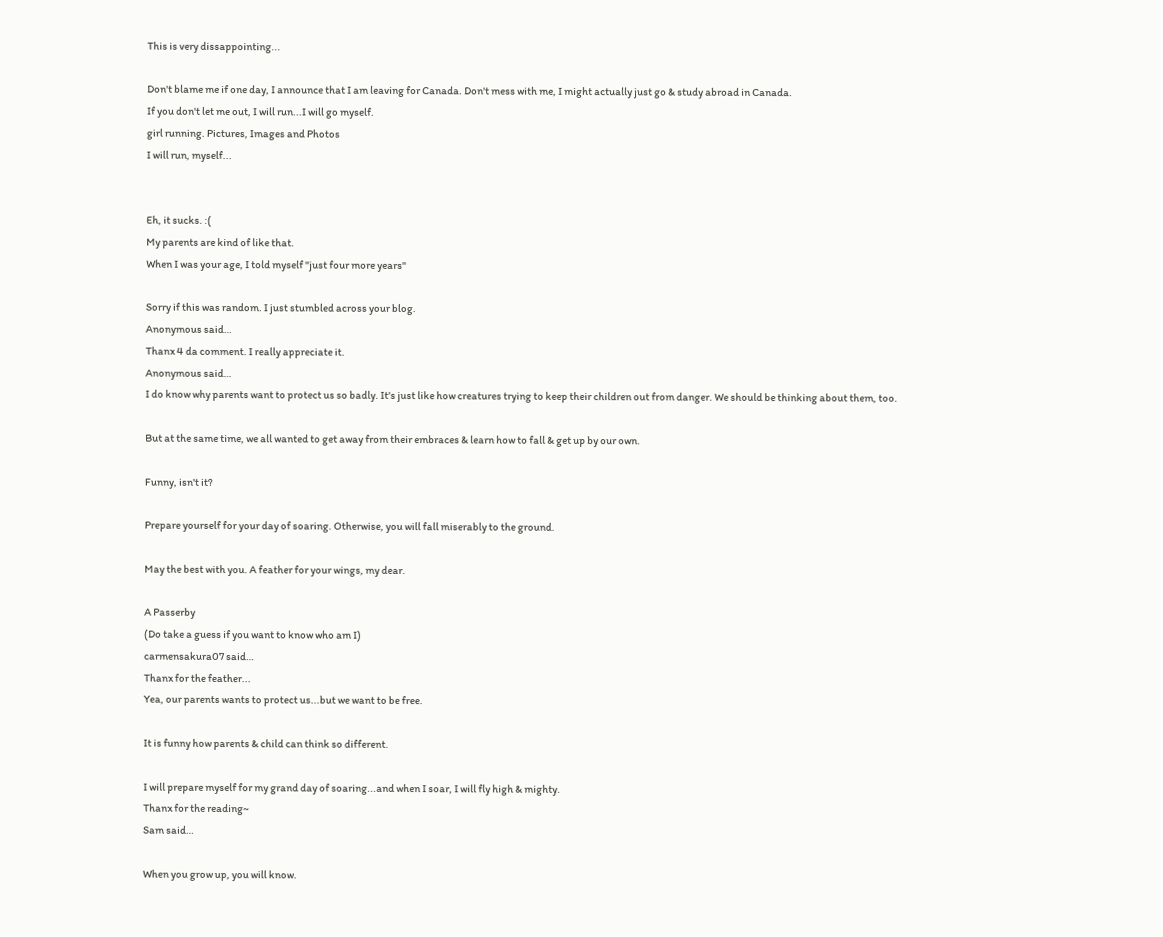This is very dissappointing...

Don't blame me if one day, I announce that I am leaving for Canada. Don't mess with me, I might actually just go & study abroad in Canada.
If you don't let me out, I will run...I will go myself.
girl running. Pictures, Images and Photos
I will run, myself...


Eh, it sucks. :(
My parents are kind of like that.
When I was your age, I told myself "just four more years"

Sorry if this was random. I just stumbled across your blog.
Anonymous said…
Thanx 4 da comment. I really appreciate it.
Anonymous said…
I do know why parents want to protect us so badly. It's just like how creatures trying to keep their children out from danger. We should be thinking about them, too.

But at the same time, we all wanted to get away from their embraces & learn how to fall & get up by our own.

Funny, isn't it?

Prepare yourself for your day of soaring. Otherwise, you will fall miserably to the ground.

May the best with you. A feather for your wings, my dear.

A Passerby
(Do take a guess if you want to know who am I)
carmensakura07 said…
Thanx for the feather...
Yea, our parents wants to protect us...but we want to be free.

It is funny how parents & child can think so different.

I will prepare myself for my grand day of soaring...and when I soar, I will fly high & mighty.
Thanx for the reading~
Sam said…

When you grow up, you will know.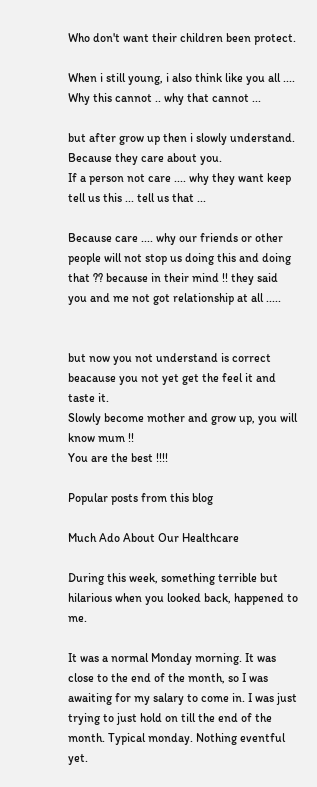Who don't want their children been protect.

When i still young, i also think like you all ....
Why this cannot .. why that cannot ...

but after grow up then i slowly understand.
Because they care about you.
If a person not care .... why they want keep tell us this ... tell us that ...

Because care .... why our friends or other people will not stop us doing this and doing that ?? because in their mind !! they said you and me not got relationship at all .....


but now you not understand is correct beacause you not yet get the feel it and taste it.
Slowly become mother and grow up, you will know mum !!
You are the best !!!!

Popular posts from this blog

Much Ado About Our Healthcare

During this week, something terrible but hilarious when you looked back, happened to me.

It was a normal Monday morning. It was close to the end of the month, so I was awaiting for my salary to come in. I was just trying to just hold on till the end of the month. Typical monday. Nothing eventful yet.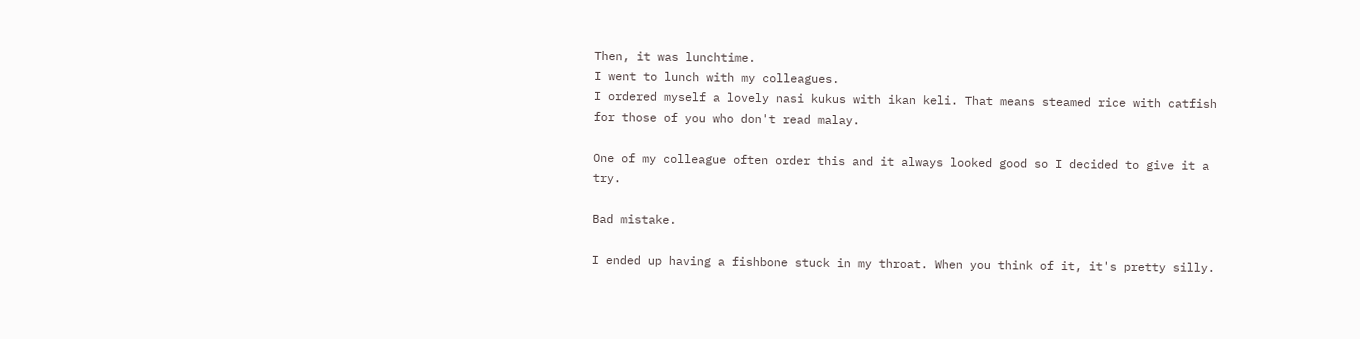Then, it was lunchtime.
I went to lunch with my colleagues.
I ordered myself a lovely nasi kukus with ikan keli. That means steamed rice with catfish for those of you who don't read malay.

One of my colleague often order this and it always looked good so I decided to give it a try.

Bad mistake.

I ended up having a fishbone stuck in my throat. When you think of it, it's pretty silly.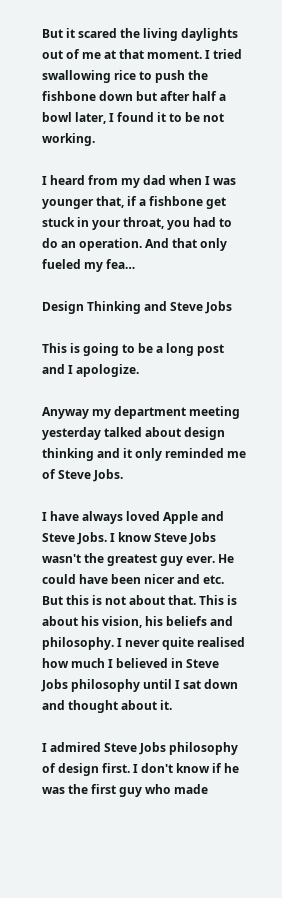But it scared the living daylights out of me at that moment. I tried swallowing rice to push the fishbone down but after half a bowl later, I found it to be not working.

I heard from my dad when I was younger that, if a fishbone get stuck in your throat, you had to do an operation. And that only fueled my fea…

Design Thinking and Steve Jobs

This is going to be a long post and I apologize.

Anyway my department meeting yesterday talked about design thinking and it only reminded me of Steve Jobs.

I have always loved Apple and Steve Jobs. I know Steve Jobs wasn't the greatest guy ever. He could have been nicer and etc. But this is not about that. This is about his vision, his beliefs and philosophy. I never quite realised how much I believed in Steve Jobs philosophy until I sat down and thought about it.

I admired Steve Jobs philosophy of design first. I don't know if he was the first guy who made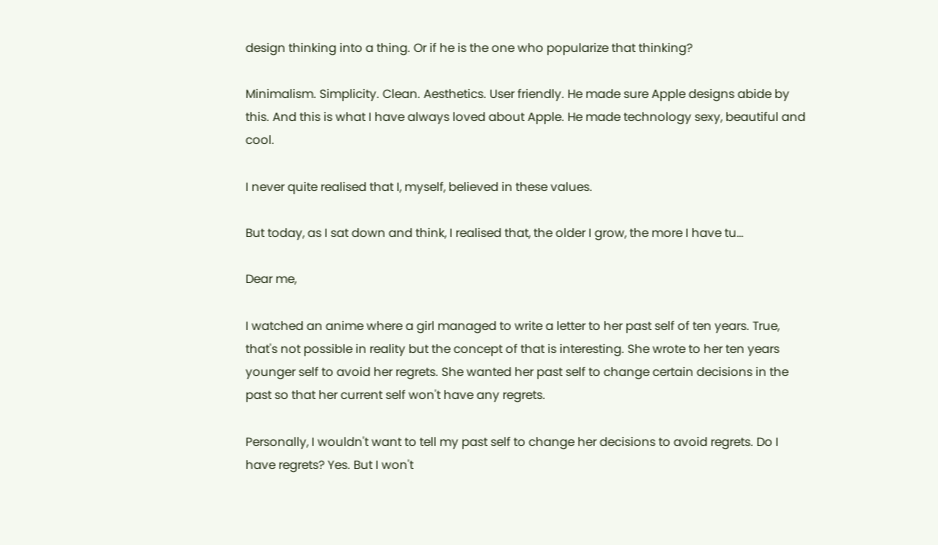design thinking into a thing. Or if he is the one who popularize that thinking?

Minimalism. Simplicity. Clean. Aesthetics. User friendly. He made sure Apple designs abide by this. And this is what I have always loved about Apple. He made technology sexy, beautiful and cool.

I never quite realised that I, myself, believed in these values.

But today, as I sat down and think, I realised that, the older I grow, the more I have tu…

Dear me,

I watched an anime where a girl managed to write a letter to her past self of ten years. True, that's not possible in reality but the concept of that is interesting. She wrote to her ten years younger self to avoid her regrets. She wanted her past self to change certain decisions in the past so that her current self won't have any regrets.

Personally, I wouldn't want to tell my past self to change her decisions to avoid regrets. Do I have regrets? Yes. But I won't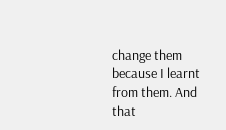change them because I learnt from them. And that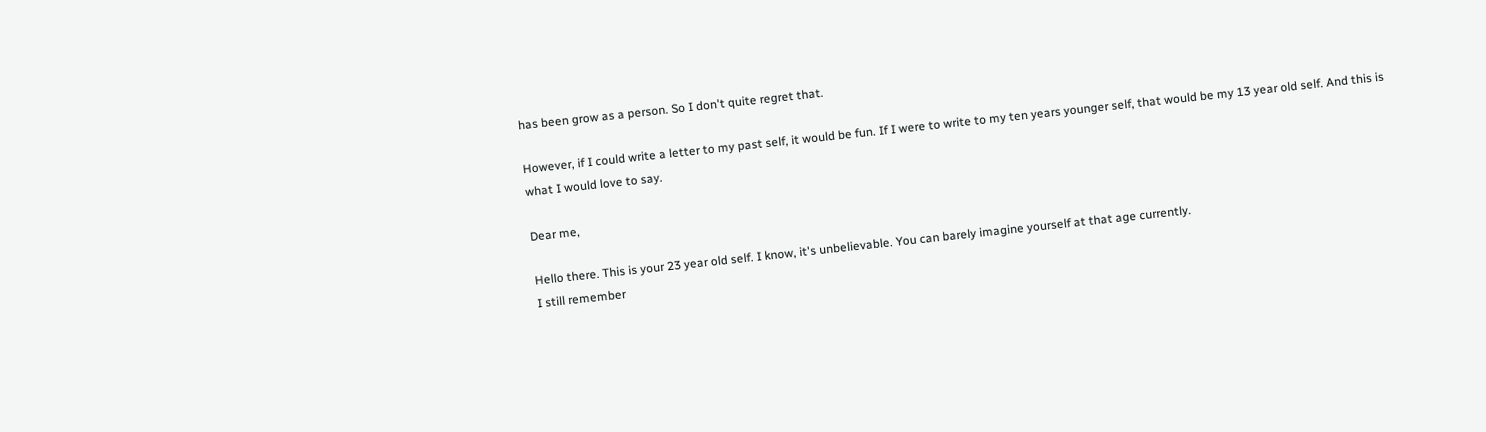has been grow as a person. So I don't quite regret that.

However, if I could write a letter to my past self, it would be fun. If I were to write to my ten years younger self, that would be my 13 year old self. And this is what I would love to say.

Dear me,

Hello there. This is your 23 year old self. I know, it's unbelievable. You can barely imagine yourself at that age currently.
I still remember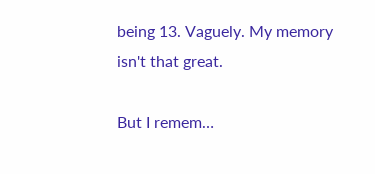being 13. Vaguely. My memory isn't that great.

But I remem…